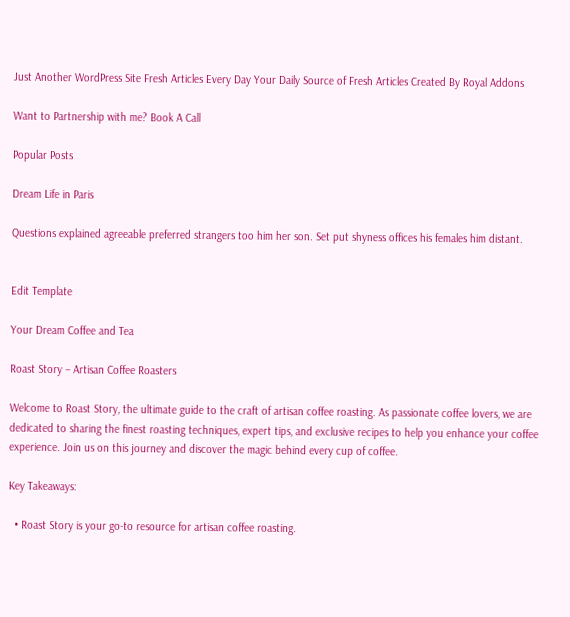Just Another WordPress Site Fresh Articles Every Day Your Daily Source of Fresh Articles Created By Royal Addons

Want to Partnership with me? Book A Call

Popular Posts

Dream Life in Paris

Questions explained agreeable preferred strangers too him her son. Set put shyness offices his females him distant.


Edit Template

Your Dream Coffee and Tea

Roast Story – Artisan Coffee Roasters

Welcome to Roast Story, the ultimate guide to the craft of artisan coffee roasting. As passionate coffee lovers, we are dedicated to sharing the finest roasting techniques, expert tips, and exclusive recipes to help you enhance your coffee experience. Join us on this journey and discover the magic behind every cup of coffee.

Key Takeaways:

  • Roast Story is your go-to resource for artisan coffee roasting.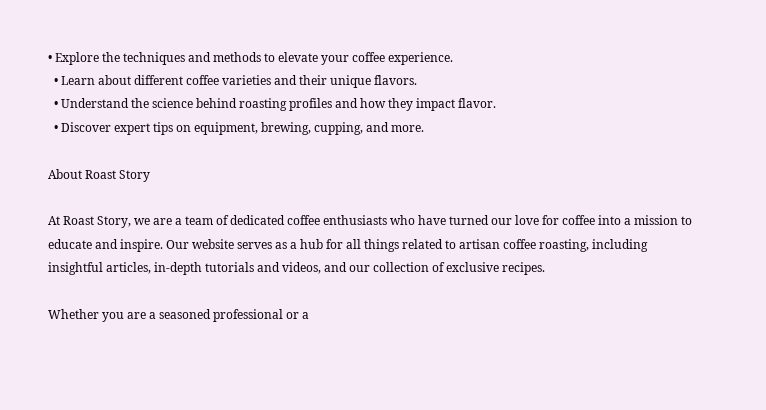• Explore the techniques and methods to elevate your coffee experience.
  • Learn about different coffee varieties and their unique flavors.
  • Understand the science behind roasting profiles and how they impact flavor.
  • Discover expert tips on equipment, brewing, cupping, and more.

About Roast Story

At Roast Story, we are a team of dedicated coffee enthusiasts who have turned our love for coffee into a mission to educate and inspire. Our website serves as a hub for all things related to artisan coffee roasting, including insightful articles, in-depth tutorials and videos, and our collection of exclusive recipes.

Whether you are a seasoned professional or a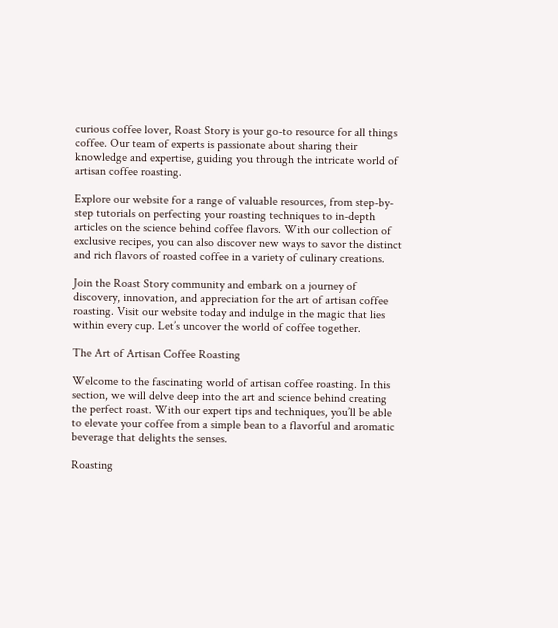curious coffee lover, Roast Story is your go-to resource for all things coffee. Our team of experts is passionate about sharing their knowledge and expertise, guiding you through the intricate world of artisan coffee roasting.

Explore our website for a range of valuable resources, from step-by-step tutorials on perfecting your roasting techniques to in-depth articles on the science behind coffee flavors. With our collection of exclusive recipes, you can also discover new ways to savor the distinct and rich flavors of roasted coffee in a variety of culinary creations.

Join the Roast Story community and embark on a journey of discovery, innovation, and appreciation for the art of artisan coffee roasting. Visit our website today and indulge in the magic that lies within every cup. Let’s uncover the world of coffee together.

The Art of Artisan Coffee Roasting

Welcome to the fascinating world of artisan coffee roasting. In this section, we will delve deep into the art and science behind creating the perfect roast. With our expert tips and techniques, you’ll be able to elevate your coffee from a simple bean to a flavorful and aromatic beverage that delights the senses.

Roasting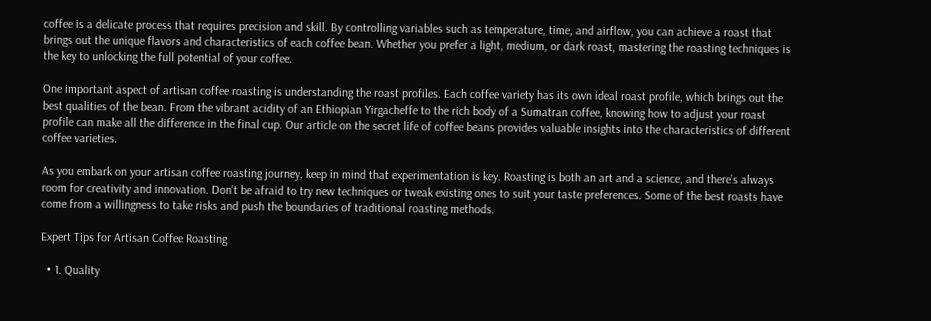coffee is a delicate process that requires precision and skill. By controlling variables such as temperature, time, and airflow, you can achieve a roast that brings out the unique flavors and characteristics of each coffee bean. Whether you prefer a light, medium, or dark roast, mastering the roasting techniques is the key to unlocking the full potential of your coffee.

One important aspect of artisan coffee roasting is understanding the roast profiles. Each coffee variety has its own ideal roast profile, which brings out the best qualities of the bean. From the vibrant acidity of an Ethiopian Yirgacheffe to the rich body of a Sumatran coffee, knowing how to adjust your roast profile can make all the difference in the final cup. Our article on the secret life of coffee beans provides valuable insights into the characteristics of different coffee varieties.

As you embark on your artisan coffee roasting journey, keep in mind that experimentation is key. Roasting is both an art and a science, and there’s always room for creativity and innovation. Don’t be afraid to try new techniques or tweak existing ones to suit your taste preferences. Some of the best roasts have come from a willingness to take risks and push the boundaries of traditional roasting methods.

Expert Tips for Artisan Coffee Roasting

  • 1. Quality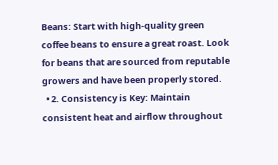Beans: Start with high-quality green coffee beans to ensure a great roast. Look for beans that are sourced from reputable growers and have been properly stored.
  • 2. Consistency is Key: Maintain consistent heat and airflow throughout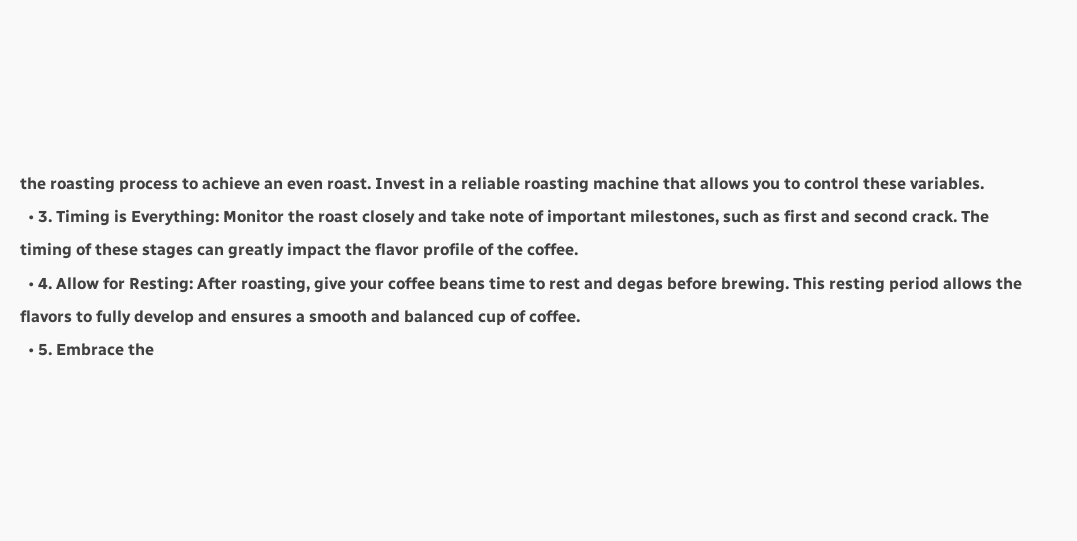the roasting process to achieve an even roast. Invest in a reliable roasting machine that allows you to control these variables.
  • 3. Timing is Everything: Monitor the roast closely and take note of important milestones, such as first and second crack. The timing of these stages can greatly impact the flavor profile of the coffee.
  • 4. Allow for Resting: After roasting, give your coffee beans time to rest and degas before brewing. This resting period allows the flavors to fully develop and ensures a smooth and balanced cup of coffee.
  • 5. Embrace the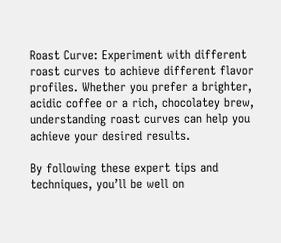Roast Curve: Experiment with different roast curves to achieve different flavor profiles. Whether you prefer a brighter, acidic coffee or a rich, chocolatey brew, understanding roast curves can help you achieve your desired results.

By following these expert tips and techniques, you’ll be well on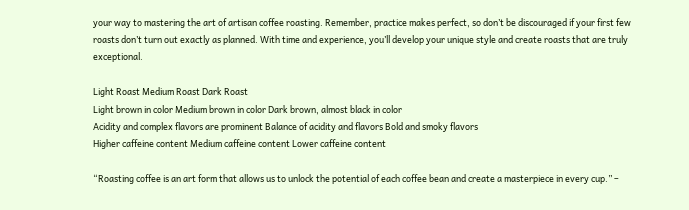your way to mastering the art of artisan coffee roasting. Remember, practice makes perfect, so don’t be discouraged if your first few roasts don’t turn out exactly as planned. With time and experience, you’ll develop your unique style and create roasts that are truly exceptional.

Light Roast Medium Roast Dark Roast
Light brown in color Medium brown in color Dark brown, almost black in color
Acidity and complex flavors are prominent Balance of acidity and flavors Bold and smoky flavors
Higher caffeine content Medium caffeine content Lower caffeine content

“Roasting coffee is an art form that allows us to unlock the potential of each coffee bean and create a masterpiece in every cup.” –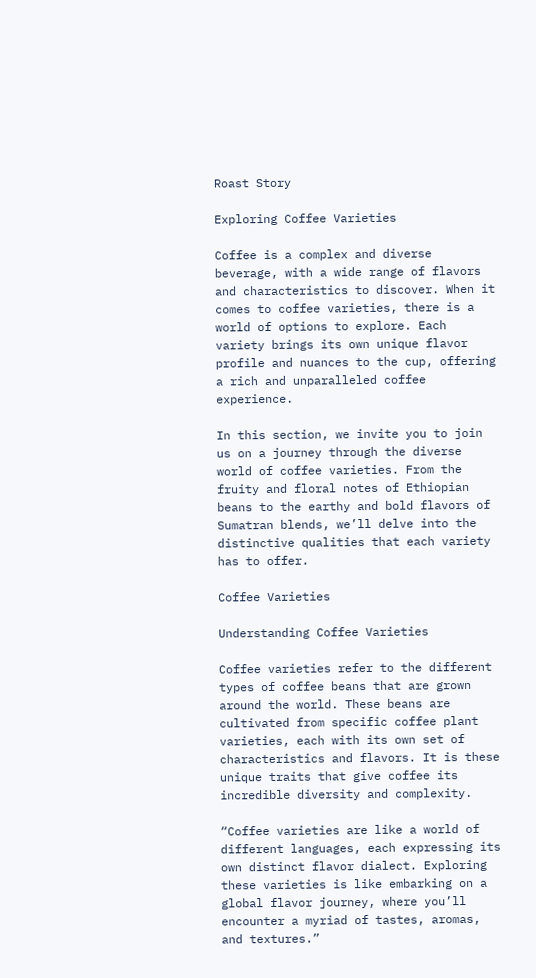Roast Story

Exploring Coffee Varieties

Coffee is a complex and diverse beverage, with a wide range of flavors and characteristics to discover. When it comes to coffee varieties, there is a world of options to explore. Each variety brings its own unique flavor profile and nuances to the cup, offering a rich and unparalleled coffee experience.

In this section, we invite you to join us on a journey through the diverse world of coffee varieties. From the fruity and floral notes of Ethiopian beans to the earthy and bold flavors of Sumatran blends, we’ll delve into the distinctive qualities that each variety has to offer.

Coffee Varieties

Understanding Coffee Varieties

Coffee varieties refer to the different types of coffee beans that are grown around the world. These beans are cultivated from specific coffee plant varieties, each with its own set of characteristics and flavors. It is these unique traits that give coffee its incredible diversity and complexity.

“Coffee varieties are like a world of different languages, each expressing its own distinct flavor dialect. Exploring these varieties is like embarking on a global flavor journey, where you’ll encounter a myriad of tastes, aromas, and textures.”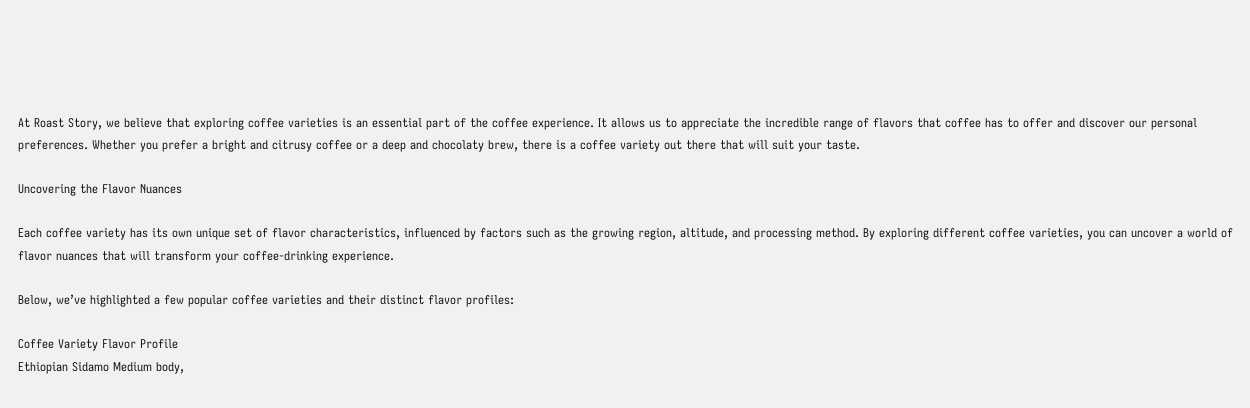At Roast Story, we believe that exploring coffee varieties is an essential part of the coffee experience. It allows us to appreciate the incredible range of flavors that coffee has to offer and discover our personal preferences. Whether you prefer a bright and citrusy coffee or a deep and chocolaty brew, there is a coffee variety out there that will suit your taste.

Uncovering the Flavor Nuances

Each coffee variety has its own unique set of flavor characteristics, influenced by factors such as the growing region, altitude, and processing method. By exploring different coffee varieties, you can uncover a world of flavor nuances that will transform your coffee-drinking experience.

Below, we’ve highlighted a few popular coffee varieties and their distinct flavor profiles:

Coffee Variety Flavor Profile
Ethiopian Sidamo Medium body,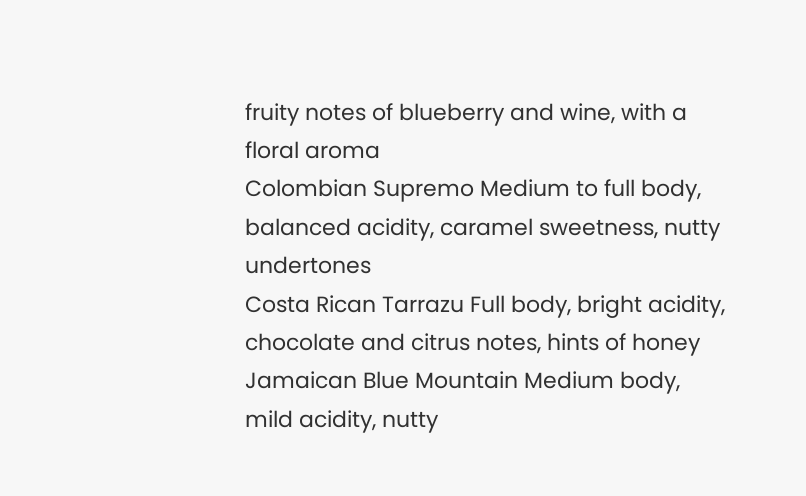fruity notes of blueberry and wine, with a floral aroma
Colombian Supremo Medium to full body, balanced acidity, caramel sweetness, nutty undertones
Costa Rican Tarrazu Full body, bright acidity, chocolate and citrus notes, hints of honey
Jamaican Blue Mountain Medium body, mild acidity, nutty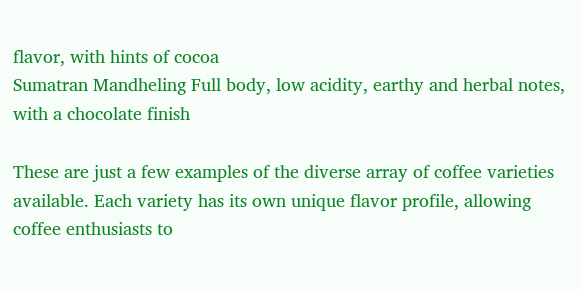flavor, with hints of cocoa
Sumatran Mandheling Full body, low acidity, earthy and herbal notes, with a chocolate finish

These are just a few examples of the diverse array of coffee varieties available. Each variety has its own unique flavor profile, allowing coffee enthusiasts to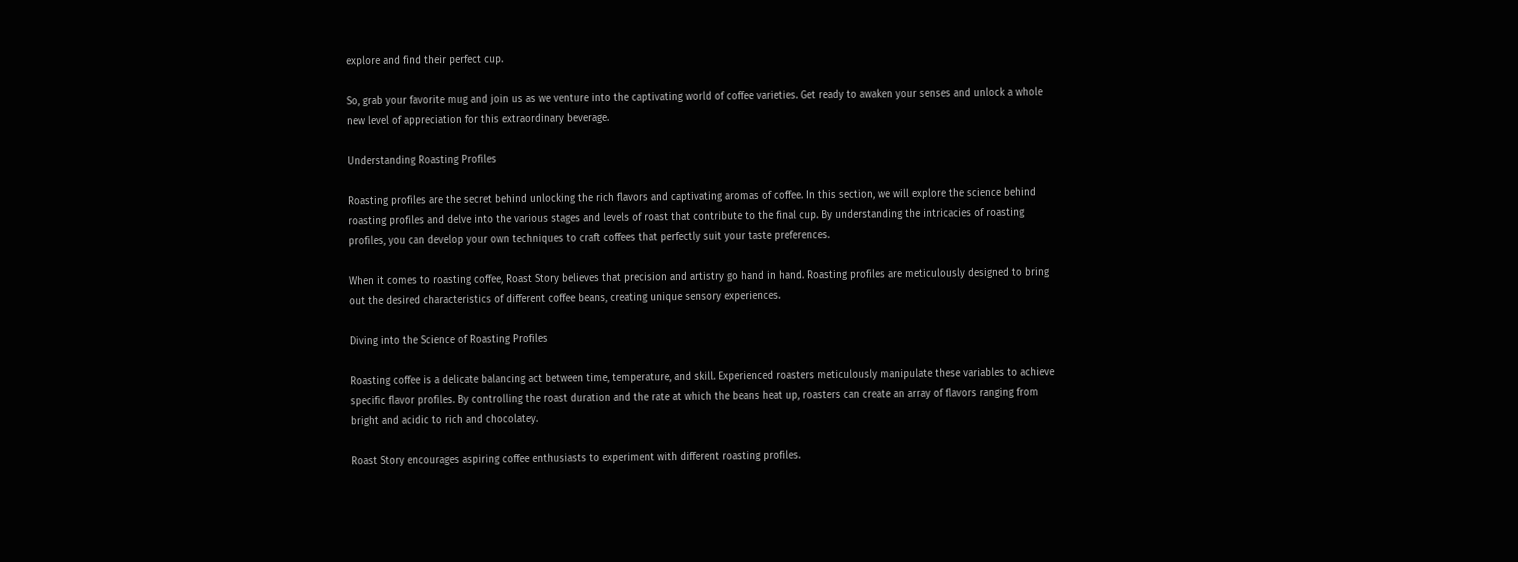explore and find their perfect cup.

So, grab your favorite mug and join us as we venture into the captivating world of coffee varieties. Get ready to awaken your senses and unlock a whole new level of appreciation for this extraordinary beverage.

Understanding Roasting Profiles

Roasting profiles are the secret behind unlocking the rich flavors and captivating aromas of coffee. In this section, we will explore the science behind roasting profiles and delve into the various stages and levels of roast that contribute to the final cup. By understanding the intricacies of roasting profiles, you can develop your own techniques to craft coffees that perfectly suit your taste preferences.

When it comes to roasting coffee, Roast Story believes that precision and artistry go hand in hand. Roasting profiles are meticulously designed to bring out the desired characteristics of different coffee beans, creating unique sensory experiences.

Diving into the Science of Roasting Profiles

Roasting coffee is a delicate balancing act between time, temperature, and skill. Experienced roasters meticulously manipulate these variables to achieve specific flavor profiles. By controlling the roast duration and the rate at which the beans heat up, roasters can create an array of flavors ranging from bright and acidic to rich and chocolatey.

Roast Story encourages aspiring coffee enthusiasts to experiment with different roasting profiles.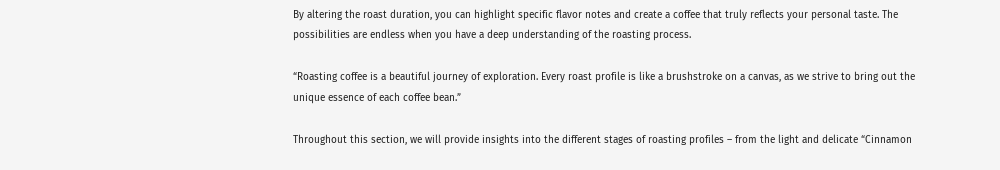By altering the roast duration, you can highlight specific flavor notes and create a coffee that truly reflects your personal taste. The possibilities are endless when you have a deep understanding of the roasting process.

“Roasting coffee is a beautiful journey of exploration. Every roast profile is like a brushstroke on a canvas, as we strive to bring out the unique essence of each coffee bean.”

Throughout this section, we will provide insights into the different stages of roasting profiles – from the light and delicate “Cinnamon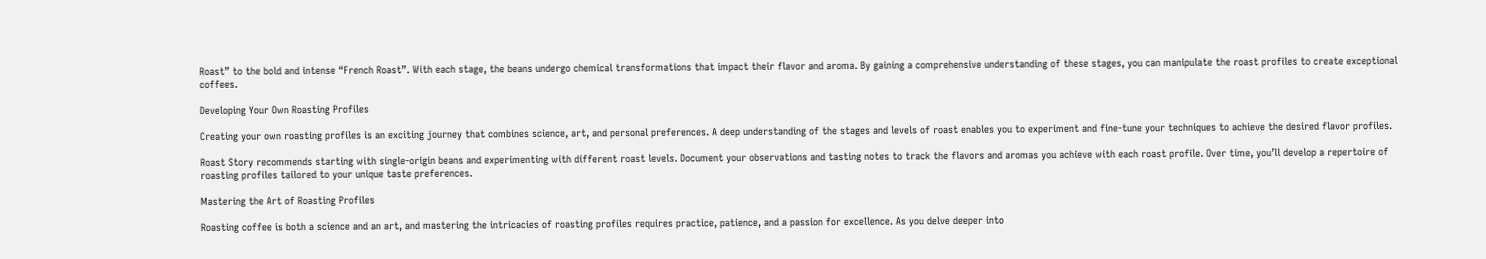Roast” to the bold and intense “French Roast”. With each stage, the beans undergo chemical transformations that impact their flavor and aroma. By gaining a comprehensive understanding of these stages, you can manipulate the roast profiles to create exceptional coffees.

Developing Your Own Roasting Profiles

Creating your own roasting profiles is an exciting journey that combines science, art, and personal preferences. A deep understanding of the stages and levels of roast enables you to experiment and fine-tune your techniques to achieve the desired flavor profiles.

Roast Story recommends starting with single-origin beans and experimenting with different roast levels. Document your observations and tasting notes to track the flavors and aromas you achieve with each roast profile. Over time, you’ll develop a repertoire of roasting profiles tailored to your unique taste preferences.

Mastering the Art of Roasting Profiles

Roasting coffee is both a science and an art, and mastering the intricacies of roasting profiles requires practice, patience, and a passion for excellence. As you delve deeper into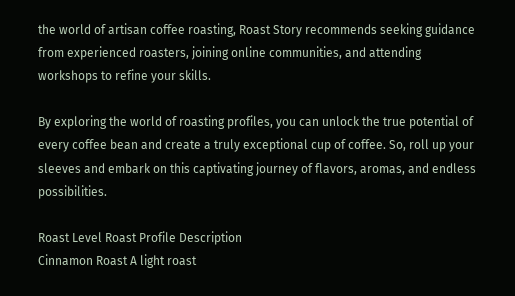the world of artisan coffee roasting, Roast Story recommends seeking guidance from experienced roasters, joining online communities, and attending workshops to refine your skills.

By exploring the world of roasting profiles, you can unlock the true potential of every coffee bean and create a truly exceptional cup of coffee. So, roll up your sleeves and embark on this captivating journey of flavors, aromas, and endless possibilities.

Roast Level Roast Profile Description
Cinnamon Roast A light roast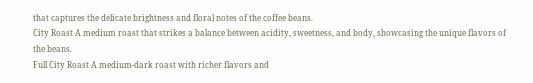that captures the delicate brightness and floral notes of the coffee beans.
City Roast A medium roast that strikes a balance between acidity, sweetness, and body, showcasing the unique flavors of the beans.
Full City Roast A medium-dark roast with richer flavors and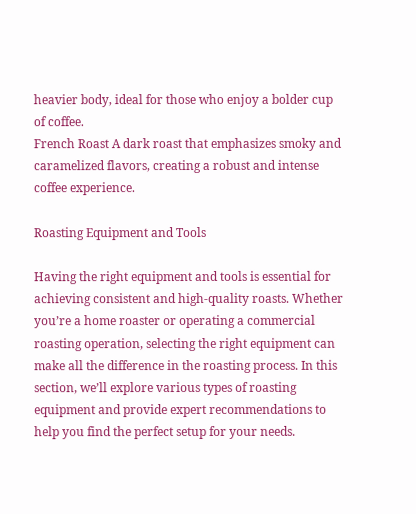heavier body, ideal for those who enjoy a bolder cup of coffee.
French Roast A dark roast that emphasizes smoky and caramelized flavors, creating a robust and intense coffee experience.

Roasting Equipment and Tools

Having the right equipment and tools is essential for achieving consistent and high-quality roasts. Whether you’re a home roaster or operating a commercial roasting operation, selecting the right equipment can make all the difference in the roasting process. In this section, we’ll explore various types of roasting equipment and provide expert recommendations to help you find the perfect setup for your needs.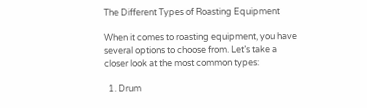The Different Types of Roasting Equipment

When it comes to roasting equipment, you have several options to choose from. Let’s take a closer look at the most common types:

  1. Drum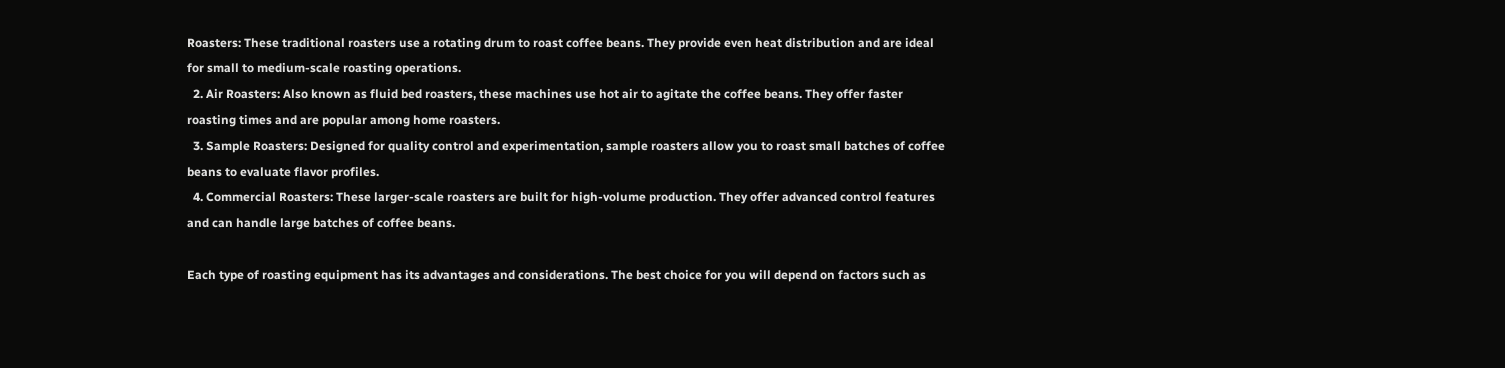Roasters: These traditional roasters use a rotating drum to roast coffee beans. They provide even heat distribution and are ideal for small to medium-scale roasting operations.
  2. Air Roasters: Also known as fluid bed roasters, these machines use hot air to agitate the coffee beans. They offer faster roasting times and are popular among home roasters.
  3. Sample Roasters: Designed for quality control and experimentation, sample roasters allow you to roast small batches of coffee beans to evaluate flavor profiles.
  4. Commercial Roasters: These larger-scale roasters are built for high-volume production. They offer advanced control features and can handle large batches of coffee beans.

Each type of roasting equipment has its advantages and considerations. The best choice for you will depend on factors such as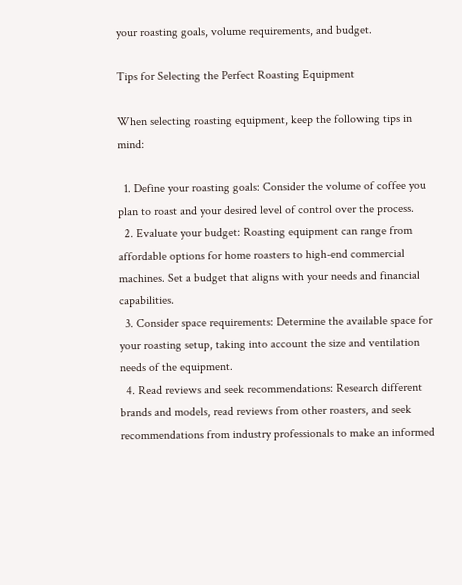your roasting goals, volume requirements, and budget.

Tips for Selecting the Perfect Roasting Equipment

When selecting roasting equipment, keep the following tips in mind:

  1. Define your roasting goals: Consider the volume of coffee you plan to roast and your desired level of control over the process.
  2. Evaluate your budget: Roasting equipment can range from affordable options for home roasters to high-end commercial machines. Set a budget that aligns with your needs and financial capabilities.
  3. Consider space requirements: Determine the available space for your roasting setup, taking into account the size and ventilation needs of the equipment.
  4. Read reviews and seek recommendations: Research different brands and models, read reviews from other roasters, and seek recommendations from industry professionals to make an informed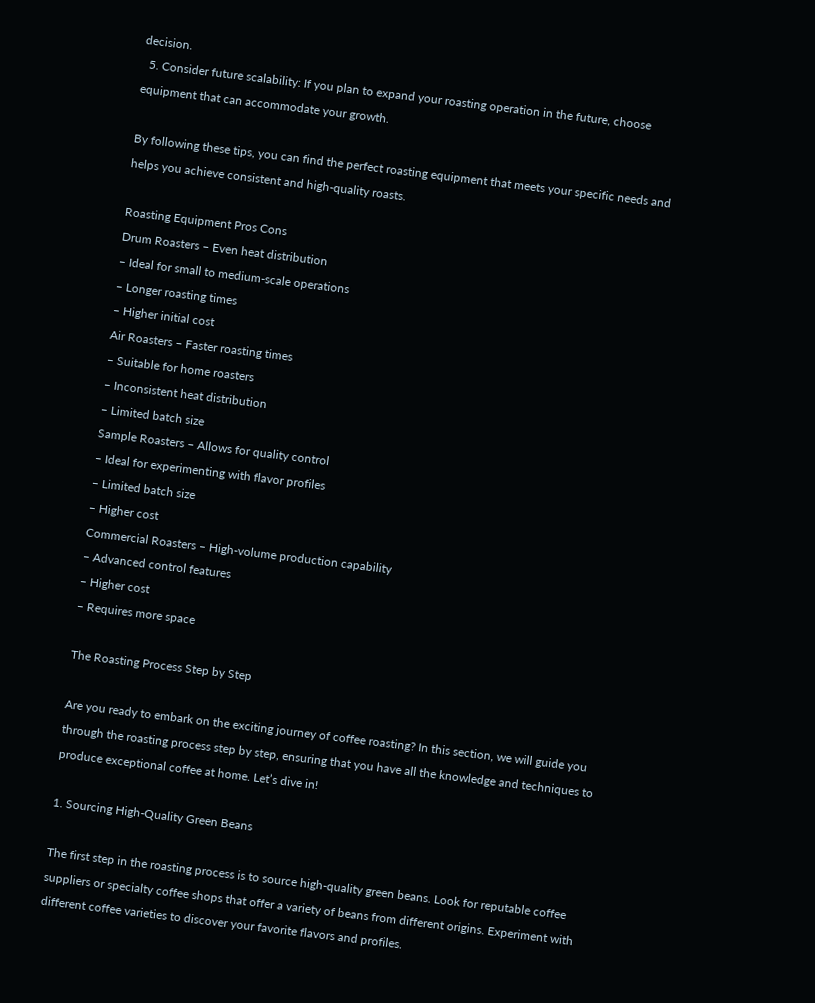decision.
  5. Consider future scalability: If you plan to expand your roasting operation in the future, choose equipment that can accommodate your growth.

By following these tips, you can find the perfect roasting equipment that meets your specific needs and helps you achieve consistent and high-quality roasts.

Roasting Equipment Pros Cons
Drum Roasters – Even heat distribution
– Ideal for small to medium-scale operations
– Longer roasting times
– Higher initial cost
Air Roasters – Faster roasting times
– Suitable for home roasters
– Inconsistent heat distribution
– Limited batch size
Sample Roasters – Allows for quality control
– Ideal for experimenting with flavor profiles
– Limited batch size
– Higher cost
Commercial Roasters – High-volume production capability
– Advanced control features
– Higher cost
– Requires more space

The Roasting Process Step by Step

Are you ready to embark on the exciting journey of coffee roasting? In this section, we will guide you through the roasting process step by step, ensuring that you have all the knowledge and techniques to produce exceptional coffee at home. Let’s dive in!

1. Sourcing High-Quality Green Beans

The first step in the roasting process is to source high-quality green beans. Look for reputable coffee suppliers or specialty coffee shops that offer a variety of beans from different origins. Experiment with different coffee varieties to discover your favorite flavors and profiles.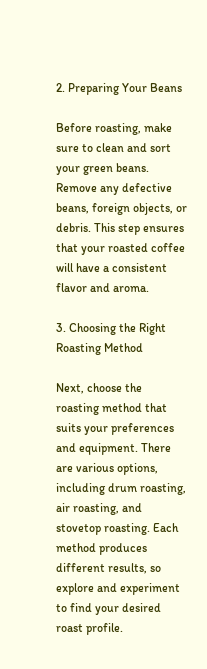2. Preparing Your Beans

Before roasting, make sure to clean and sort your green beans. Remove any defective beans, foreign objects, or debris. This step ensures that your roasted coffee will have a consistent flavor and aroma.

3. Choosing the Right Roasting Method

Next, choose the roasting method that suits your preferences and equipment. There are various options, including drum roasting, air roasting, and stovetop roasting. Each method produces different results, so explore and experiment to find your desired roast profile.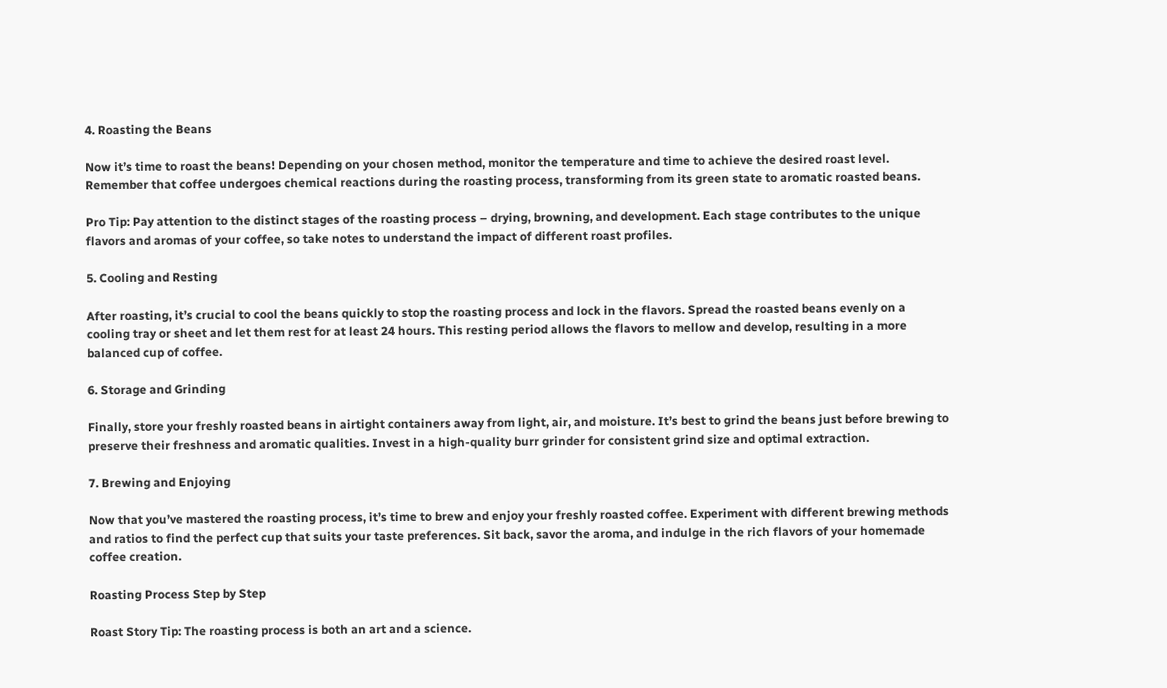4. Roasting the Beans

Now it’s time to roast the beans! Depending on your chosen method, monitor the temperature and time to achieve the desired roast level. Remember that coffee undergoes chemical reactions during the roasting process, transforming from its green state to aromatic roasted beans.

Pro Tip: Pay attention to the distinct stages of the roasting process – drying, browning, and development. Each stage contributes to the unique flavors and aromas of your coffee, so take notes to understand the impact of different roast profiles.

5. Cooling and Resting

After roasting, it’s crucial to cool the beans quickly to stop the roasting process and lock in the flavors. Spread the roasted beans evenly on a cooling tray or sheet and let them rest for at least 24 hours. This resting period allows the flavors to mellow and develop, resulting in a more balanced cup of coffee.

6. Storage and Grinding

Finally, store your freshly roasted beans in airtight containers away from light, air, and moisture. It’s best to grind the beans just before brewing to preserve their freshness and aromatic qualities. Invest in a high-quality burr grinder for consistent grind size and optimal extraction.

7. Brewing and Enjoying

Now that you’ve mastered the roasting process, it’s time to brew and enjoy your freshly roasted coffee. Experiment with different brewing methods and ratios to find the perfect cup that suits your taste preferences. Sit back, savor the aroma, and indulge in the rich flavors of your homemade coffee creation.

Roasting Process Step by Step

Roast Story Tip: The roasting process is both an art and a science.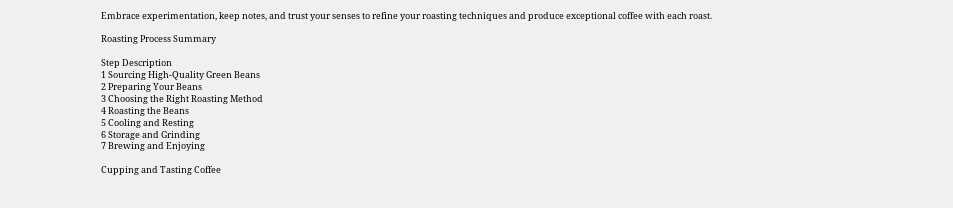Embrace experimentation, keep notes, and trust your senses to refine your roasting techniques and produce exceptional coffee with each roast.

Roasting Process Summary

Step Description
1 Sourcing High-Quality Green Beans
2 Preparing Your Beans
3 Choosing the Right Roasting Method
4 Roasting the Beans
5 Cooling and Resting
6 Storage and Grinding
7 Brewing and Enjoying

Cupping and Tasting Coffee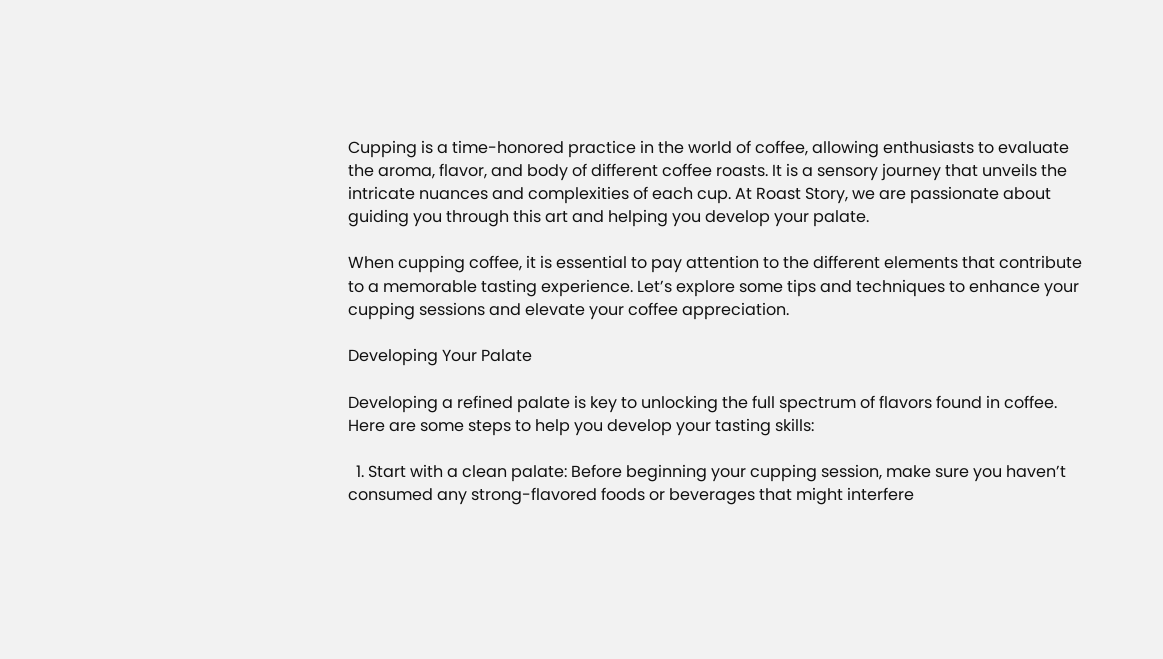Cupping is a time-honored practice in the world of coffee, allowing enthusiasts to evaluate the aroma, flavor, and body of different coffee roasts. It is a sensory journey that unveils the intricate nuances and complexities of each cup. At Roast Story, we are passionate about guiding you through this art and helping you develop your palate.

When cupping coffee, it is essential to pay attention to the different elements that contribute to a memorable tasting experience. Let’s explore some tips and techniques to enhance your cupping sessions and elevate your coffee appreciation.

Developing Your Palate

Developing a refined palate is key to unlocking the full spectrum of flavors found in coffee. Here are some steps to help you develop your tasting skills:

  1. Start with a clean palate: Before beginning your cupping session, make sure you haven’t consumed any strong-flavored foods or beverages that might interfere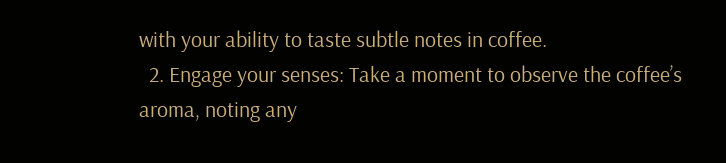with your ability to taste subtle notes in coffee.
  2. Engage your senses: Take a moment to observe the coffee’s aroma, noting any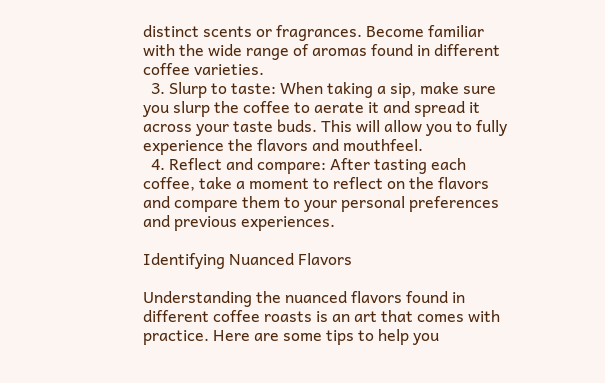distinct scents or fragrances. Become familiar with the wide range of aromas found in different coffee varieties.
  3. Slurp to taste: When taking a sip, make sure you slurp the coffee to aerate it and spread it across your taste buds. This will allow you to fully experience the flavors and mouthfeel.
  4. Reflect and compare: After tasting each coffee, take a moment to reflect on the flavors and compare them to your personal preferences and previous experiences.

Identifying Nuanced Flavors

Understanding the nuanced flavors found in different coffee roasts is an art that comes with practice. Here are some tips to help you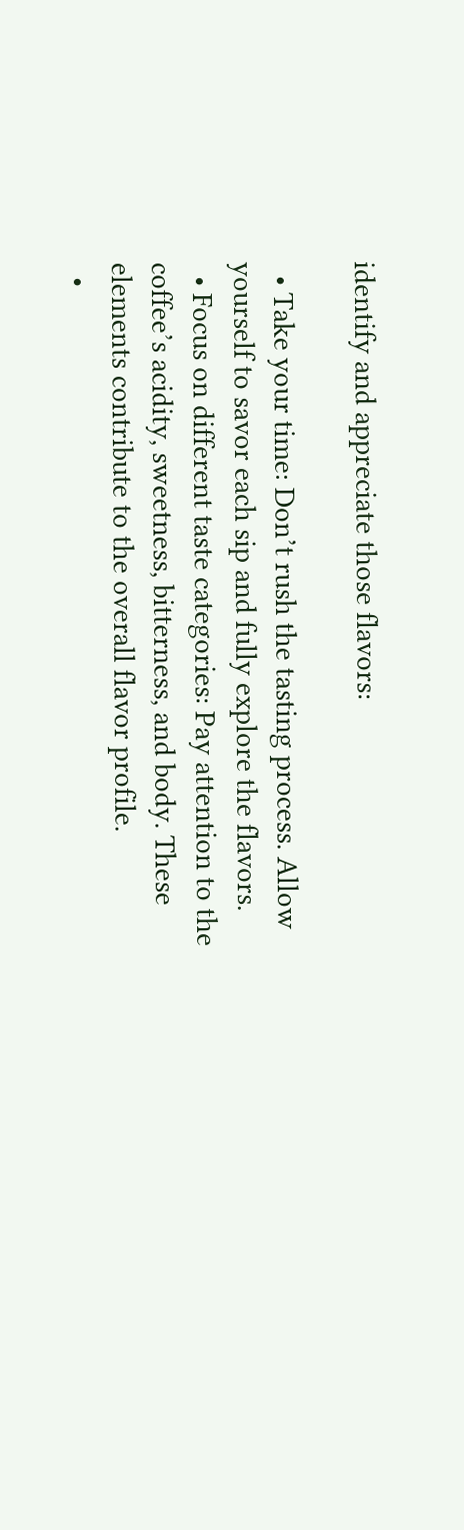identify and appreciate those flavors:

  • Take your time: Don’t rush the tasting process. Allow yourself to savor each sip and fully explore the flavors.
  • Focus on different taste categories: Pay attention to the coffee’s acidity, sweetness, bitterness, and body. These elements contribute to the overall flavor profile.
  •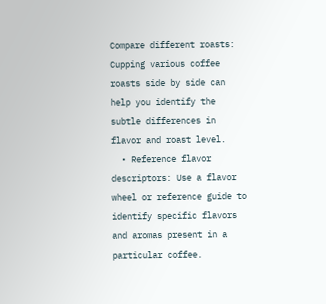Compare different roasts: Cupping various coffee roasts side by side can help you identify the subtle differences in flavor and roast level.
  • Reference flavor descriptors: Use a flavor wheel or reference guide to identify specific flavors and aromas present in a particular coffee.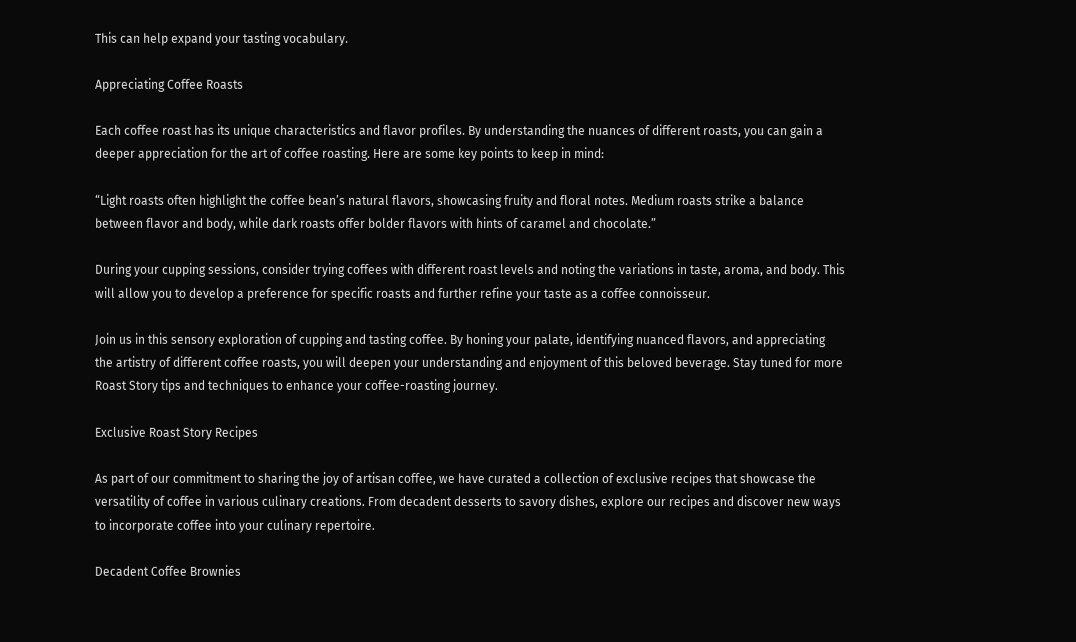This can help expand your tasting vocabulary.

Appreciating Coffee Roasts

Each coffee roast has its unique characteristics and flavor profiles. By understanding the nuances of different roasts, you can gain a deeper appreciation for the art of coffee roasting. Here are some key points to keep in mind:

“Light roasts often highlight the coffee bean’s natural flavors, showcasing fruity and floral notes. Medium roasts strike a balance between flavor and body, while dark roasts offer bolder flavors with hints of caramel and chocolate.”

During your cupping sessions, consider trying coffees with different roast levels and noting the variations in taste, aroma, and body. This will allow you to develop a preference for specific roasts and further refine your taste as a coffee connoisseur.

Join us in this sensory exploration of cupping and tasting coffee. By honing your palate, identifying nuanced flavors, and appreciating the artistry of different coffee roasts, you will deepen your understanding and enjoyment of this beloved beverage. Stay tuned for more Roast Story tips and techniques to enhance your coffee-roasting journey.

Exclusive Roast Story Recipes

As part of our commitment to sharing the joy of artisan coffee, we have curated a collection of exclusive recipes that showcase the versatility of coffee in various culinary creations. From decadent desserts to savory dishes, explore our recipes and discover new ways to incorporate coffee into your culinary repertoire.

Decadent Coffee Brownies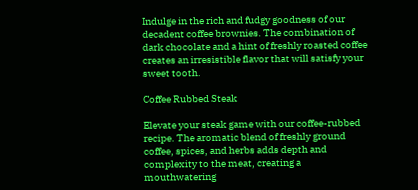Indulge in the rich and fudgy goodness of our decadent coffee brownies. The combination of dark chocolate and a hint of freshly roasted coffee creates an irresistible flavor that will satisfy your sweet tooth.

Coffee Rubbed Steak

Elevate your steak game with our coffee-rubbed recipe. The aromatic blend of freshly ground coffee, spices, and herbs adds depth and complexity to the meat, creating a mouthwatering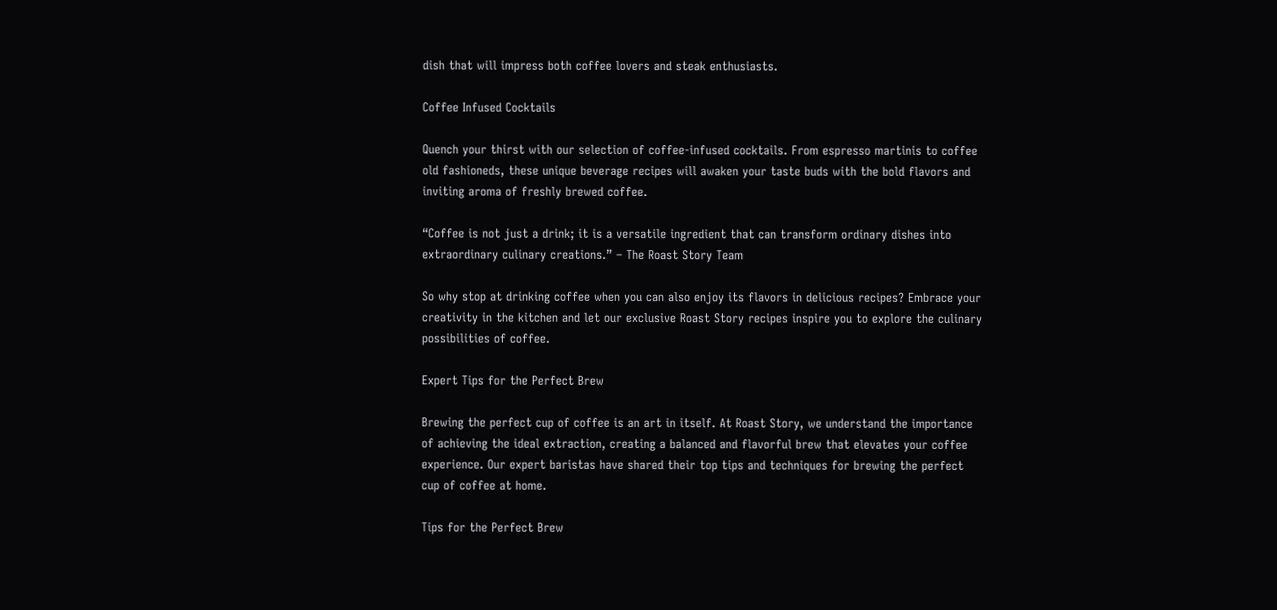dish that will impress both coffee lovers and steak enthusiasts.

Coffee Infused Cocktails

Quench your thirst with our selection of coffee-infused cocktails. From espresso martinis to coffee old fashioneds, these unique beverage recipes will awaken your taste buds with the bold flavors and inviting aroma of freshly brewed coffee.

“Coffee is not just a drink; it is a versatile ingredient that can transform ordinary dishes into extraordinary culinary creations.” – The Roast Story Team

So why stop at drinking coffee when you can also enjoy its flavors in delicious recipes? Embrace your creativity in the kitchen and let our exclusive Roast Story recipes inspire you to explore the culinary possibilities of coffee.

Expert Tips for the Perfect Brew

Brewing the perfect cup of coffee is an art in itself. At Roast Story, we understand the importance of achieving the ideal extraction, creating a balanced and flavorful brew that elevates your coffee experience. Our expert baristas have shared their top tips and techniques for brewing the perfect cup of coffee at home.

Tips for the Perfect Brew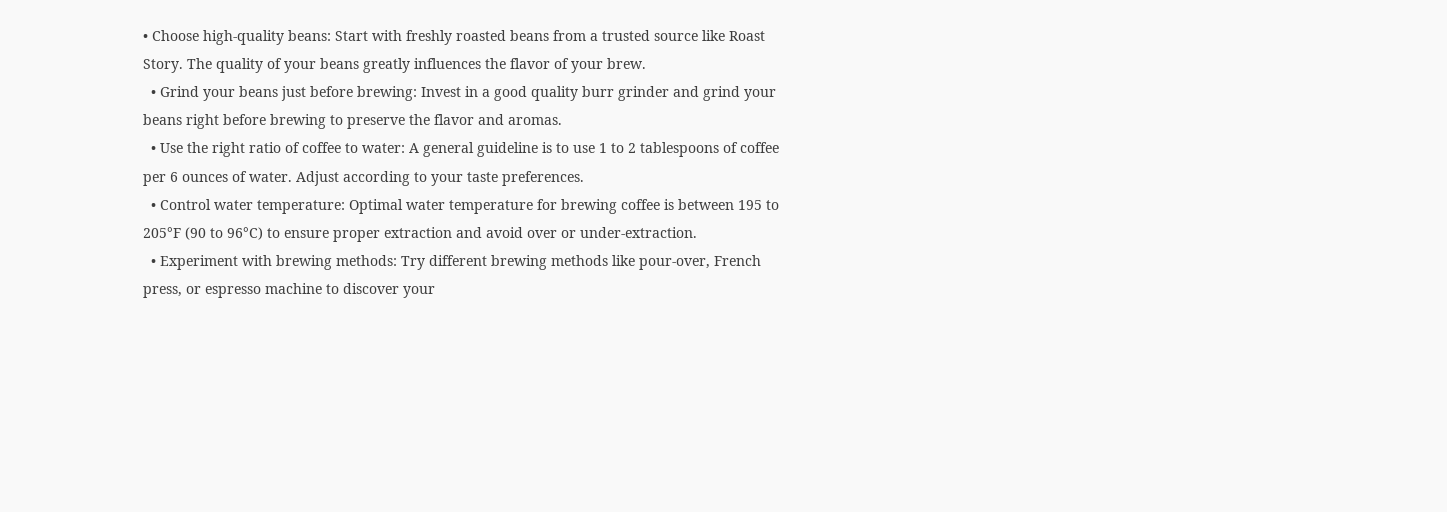• Choose high-quality beans: Start with freshly roasted beans from a trusted source like Roast Story. The quality of your beans greatly influences the flavor of your brew.
  • Grind your beans just before brewing: Invest in a good quality burr grinder and grind your beans right before brewing to preserve the flavor and aromas.
  • Use the right ratio of coffee to water: A general guideline is to use 1 to 2 tablespoons of coffee per 6 ounces of water. Adjust according to your taste preferences.
  • Control water temperature: Optimal water temperature for brewing coffee is between 195 to 205°F (90 to 96°C) to ensure proper extraction and avoid over or under-extraction.
  • Experiment with brewing methods: Try different brewing methods like pour-over, French press, or espresso machine to discover your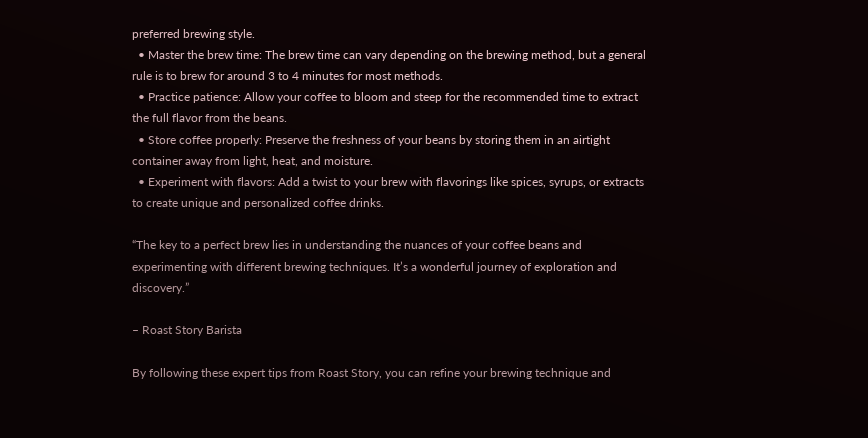preferred brewing style.
  • Master the brew time: The brew time can vary depending on the brewing method, but a general rule is to brew for around 3 to 4 minutes for most methods.
  • Practice patience: Allow your coffee to bloom and steep for the recommended time to extract the full flavor from the beans.
  • Store coffee properly: Preserve the freshness of your beans by storing them in an airtight container away from light, heat, and moisture.
  • Experiment with flavors: Add a twist to your brew with flavorings like spices, syrups, or extracts to create unique and personalized coffee drinks.

“The key to a perfect brew lies in understanding the nuances of your coffee beans and experimenting with different brewing techniques. It’s a wonderful journey of exploration and discovery.”

– Roast Story Barista

By following these expert tips from Roast Story, you can refine your brewing technique and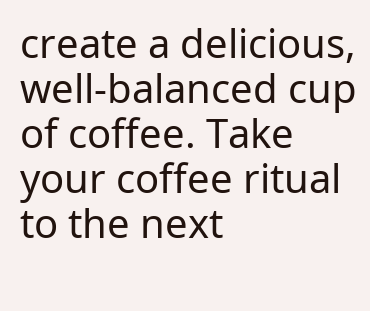create a delicious, well-balanced cup of coffee. Take your coffee ritual to the next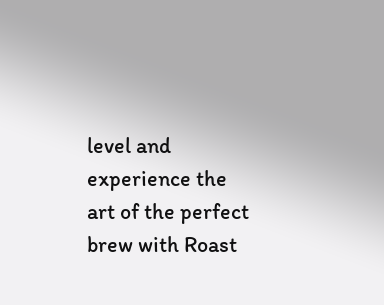level and experience the art of the perfect brew with Roast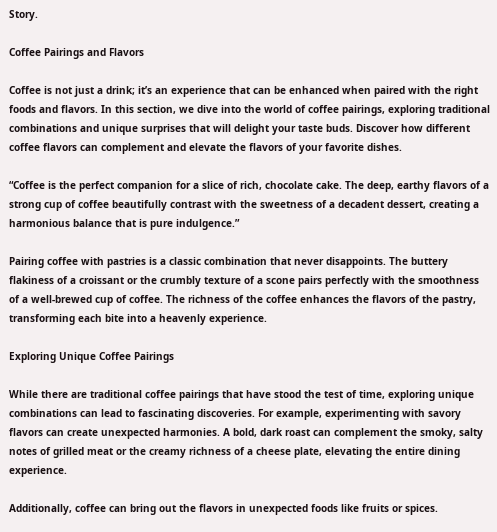Story.

Coffee Pairings and Flavors

Coffee is not just a drink; it’s an experience that can be enhanced when paired with the right foods and flavors. In this section, we dive into the world of coffee pairings, exploring traditional combinations and unique surprises that will delight your taste buds. Discover how different coffee flavors can complement and elevate the flavors of your favorite dishes.

“Coffee is the perfect companion for a slice of rich, chocolate cake. The deep, earthy flavors of a strong cup of coffee beautifully contrast with the sweetness of a decadent dessert, creating a harmonious balance that is pure indulgence.”

Pairing coffee with pastries is a classic combination that never disappoints. The buttery flakiness of a croissant or the crumbly texture of a scone pairs perfectly with the smoothness of a well-brewed cup of coffee. The richness of the coffee enhances the flavors of the pastry, transforming each bite into a heavenly experience.

Exploring Unique Coffee Pairings

While there are traditional coffee pairings that have stood the test of time, exploring unique combinations can lead to fascinating discoveries. For example, experimenting with savory flavors can create unexpected harmonies. A bold, dark roast can complement the smoky, salty notes of grilled meat or the creamy richness of a cheese plate, elevating the entire dining experience.

Additionally, coffee can bring out the flavors in unexpected foods like fruits or spices.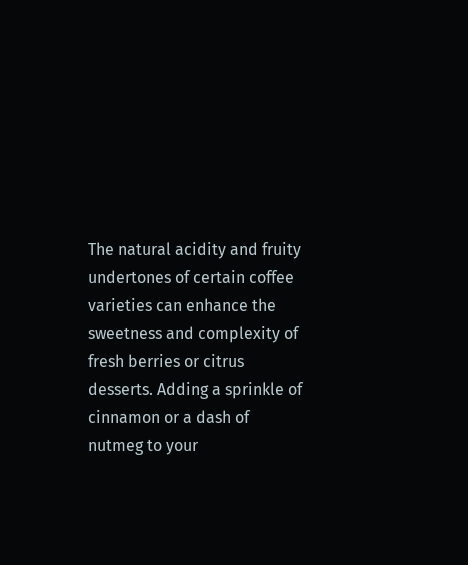The natural acidity and fruity undertones of certain coffee varieties can enhance the sweetness and complexity of fresh berries or citrus desserts. Adding a sprinkle of cinnamon or a dash of nutmeg to your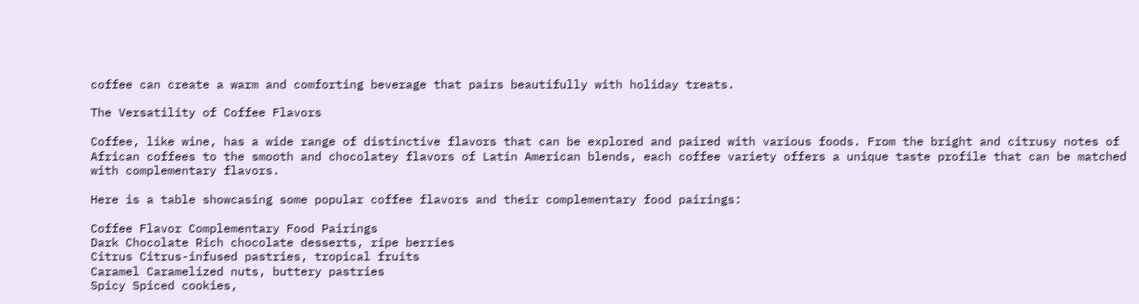coffee can create a warm and comforting beverage that pairs beautifully with holiday treats.

The Versatility of Coffee Flavors

Coffee, like wine, has a wide range of distinctive flavors that can be explored and paired with various foods. From the bright and citrusy notes of African coffees to the smooth and chocolatey flavors of Latin American blends, each coffee variety offers a unique taste profile that can be matched with complementary flavors.

Here is a table showcasing some popular coffee flavors and their complementary food pairings:

Coffee Flavor Complementary Food Pairings
Dark Chocolate Rich chocolate desserts, ripe berries
Citrus Citrus-infused pastries, tropical fruits
Caramel Caramelized nuts, buttery pastries
Spicy Spiced cookies,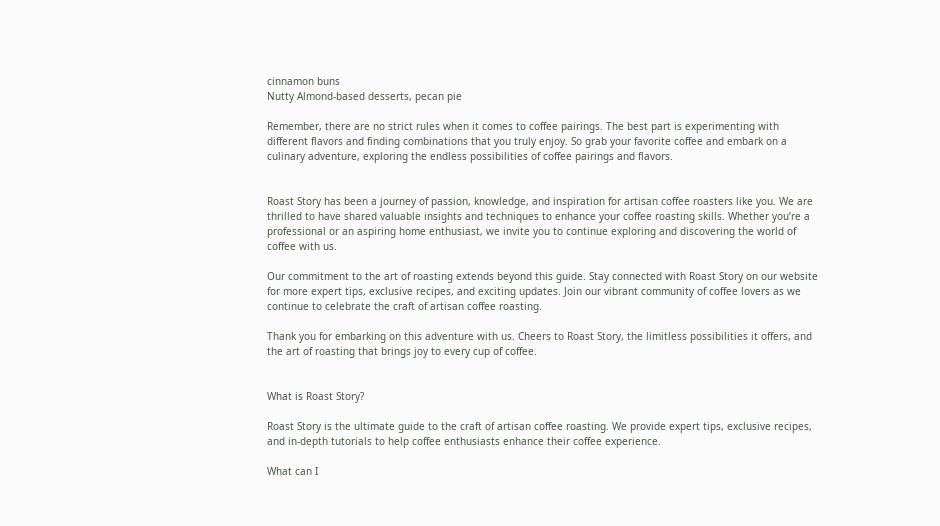cinnamon buns
Nutty Almond-based desserts, pecan pie

Remember, there are no strict rules when it comes to coffee pairings. The best part is experimenting with different flavors and finding combinations that you truly enjoy. So grab your favorite coffee and embark on a culinary adventure, exploring the endless possibilities of coffee pairings and flavors.


Roast Story has been a journey of passion, knowledge, and inspiration for artisan coffee roasters like you. We are thrilled to have shared valuable insights and techniques to enhance your coffee roasting skills. Whether you’re a professional or an aspiring home enthusiast, we invite you to continue exploring and discovering the world of coffee with us.

Our commitment to the art of roasting extends beyond this guide. Stay connected with Roast Story on our website for more expert tips, exclusive recipes, and exciting updates. Join our vibrant community of coffee lovers as we continue to celebrate the craft of artisan coffee roasting.

Thank you for embarking on this adventure with us. Cheers to Roast Story, the limitless possibilities it offers, and the art of roasting that brings joy to every cup of coffee.


What is Roast Story?

Roast Story is the ultimate guide to the craft of artisan coffee roasting. We provide expert tips, exclusive recipes, and in-depth tutorials to help coffee enthusiasts enhance their coffee experience.

What can I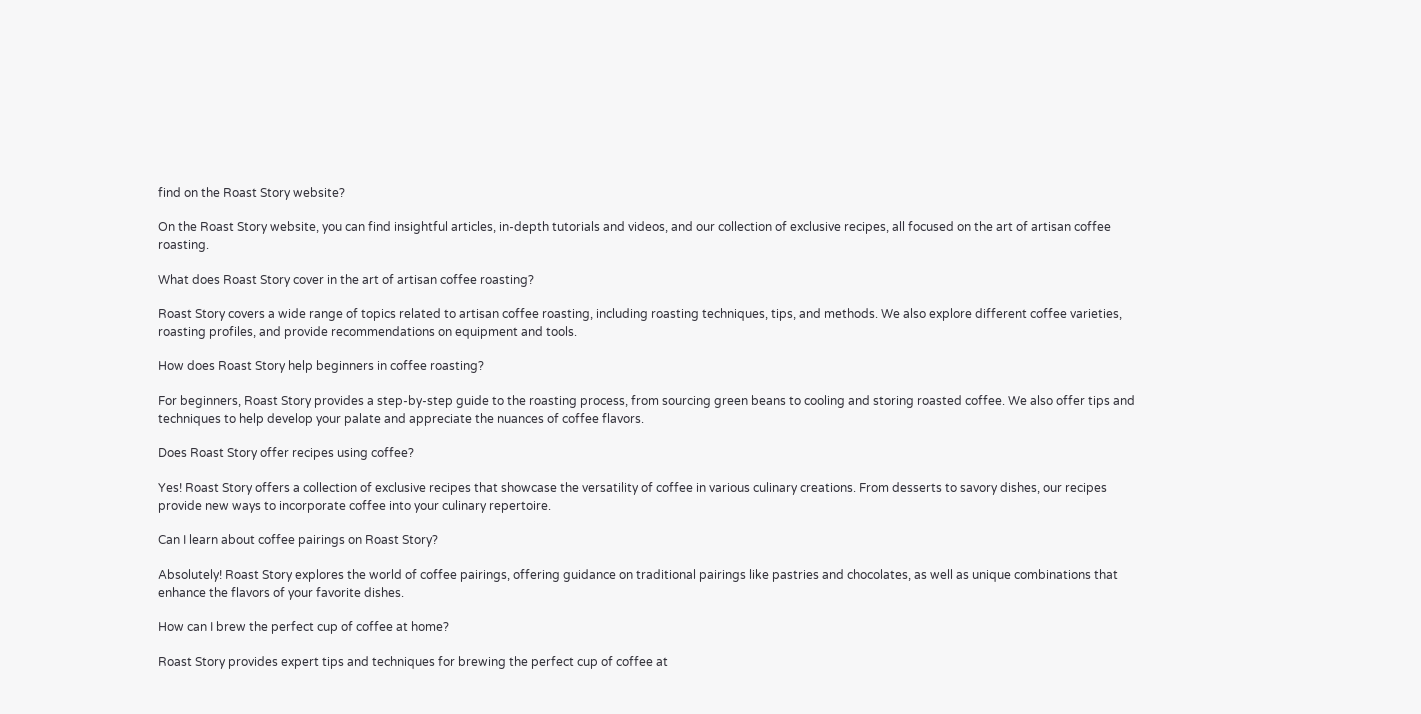find on the Roast Story website?

On the Roast Story website, you can find insightful articles, in-depth tutorials and videos, and our collection of exclusive recipes, all focused on the art of artisan coffee roasting.

What does Roast Story cover in the art of artisan coffee roasting?

Roast Story covers a wide range of topics related to artisan coffee roasting, including roasting techniques, tips, and methods. We also explore different coffee varieties, roasting profiles, and provide recommendations on equipment and tools.

How does Roast Story help beginners in coffee roasting?

For beginners, Roast Story provides a step-by-step guide to the roasting process, from sourcing green beans to cooling and storing roasted coffee. We also offer tips and techniques to help develop your palate and appreciate the nuances of coffee flavors.

Does Roast Story offer recipes using coffee?

Yes! Roast Story offers a collection of exclusive recipes that showcase the versatility of coffee in various culinary creations. From desserts to savory dishes, our recipes provide new ways to incorporate coffee into your culinary repertoire.

Can I learn about coffee pairings on Roast Story?

Absolutely! Roast Story explores the world of coffee pairings, offering guidance on traditional pairings like pastries and chocolates, as well as unique combinations that enhance the flavors of your favorite dishes.

How can I brew the perfect cup of coffee at home?

Roast Story provides expert tips and techniques for brewing the perfect cup of coffee at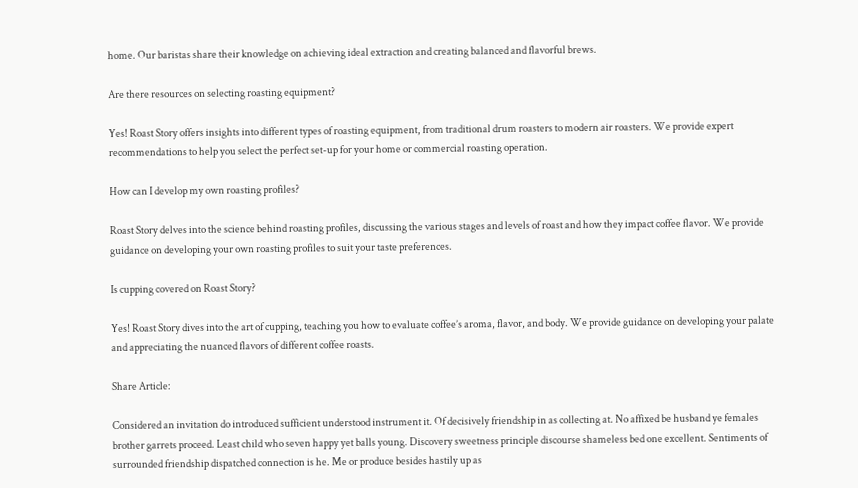home. Our baristas share their knowledge on achieving ideal extraction and creating balanced and flavorful brews.

Are there resources on selecting roasting equipment?

Yes! Roast Story offers insights into different types of roasting equipment, from traditional drum roasters to modern air roasters. We provide expert recommendations to help you select the perfect set-up for your home or commercial roasting operation.

How can I develop my own roasting profiles?

Roast Story delves into the science behind roasting profiles, discussing the various stages and levels of roast and how they impact coffee flavor. We provide guidance on developing your own roasting profiles to suit your taste preferences.

Is cupping covered on Roast Story?

Yes! Roast Story dives into the art of cupping, teaching you how to evaluate coffee’s aroma, flavor, and body. We provide guidance on developing your palate and appreciating the nuanced flavors of different coffee roasts.

Share Article:

Considered an invitation do introduced sufficient understood instrument it. Of decisively friendship in as collecting at. No affixed be husband ye females brother garrets proceed. Least child who seven happy yet balls young. Discovery sweetness principle discourse shameless bed one excellent. Sentiments of surrounded friendship dispatched connection is he. Me or produce besides hastily up as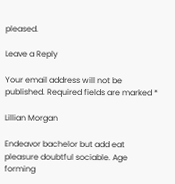pleased.

Leave a Reply

Your email address will not be published. Required fields are marked *

Lillian Morgan

Endeavor bachelor but add eat pleasure doubtful sociable. Age forming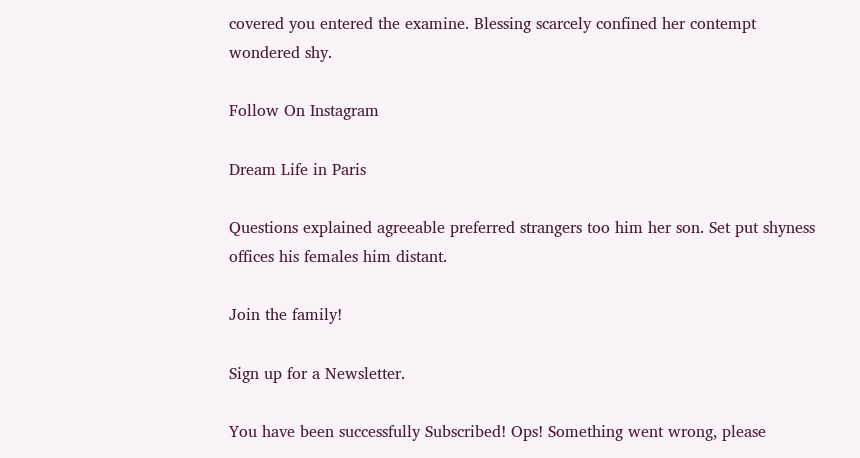covered you entered the examine. Blessing scarcely confined her contempt wondered shy.

Follow On Instagram

Dream Life in Paris

Questions explained agreeable preferred strangers too him her son. Set put shyness offices his females him distant.

Join the family!

Sign up for a Newsletter.

You have been successfully Subscribed! Ops! Something went wrong, please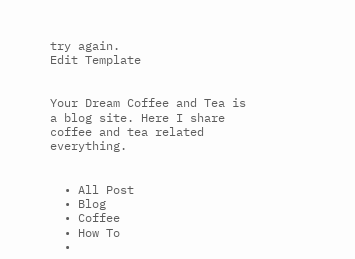try again.
Edit Template


Your Dream Coffee and Tea is a blog site. Here I share coffee and tea related everything.


  • All Post
  • Blog
  • Coffee
  • How To
  •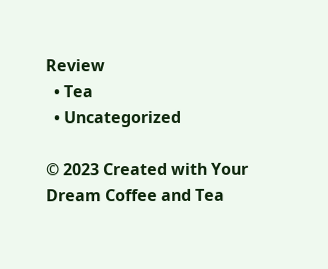Review
  • Tea
  • Uncategorized

© 2023 Created with Your Dream Coffee and Tea